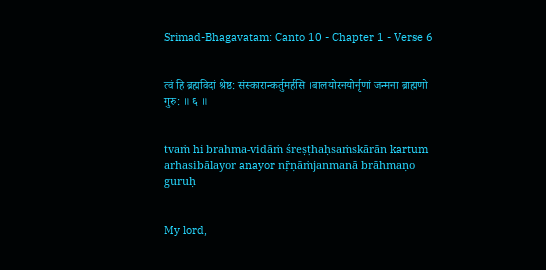Srimad-Bhagavatam: Canto 10 - Chapter 1 - Verse 6


त्वं हि ब्रह्मविदां श्रेष्ठ: संस्कारान्कर्तुमर्हसि ।बालयोरनयोर्नृणां जन्मना ब्राह्मणो गुरु: ॥ ६ ॥


tvaṁ hi brahma-vidāṁ śreṣṭhaḥsaṁskārān kartum arhasibālayor anayor nṝṇāṁjanmanā brāhmaṇo guruḥ


My lord,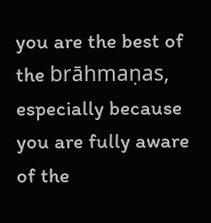you are the best of the brāhmaṇas, especially because you are fully aware of the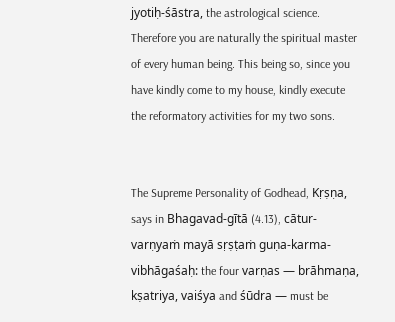jyotiḥ-śāstra, the astrological science. Therefore you are naturally the spiritual master of every human being. This being so, since you have kindly come to my house, kindly execute the reformatory activities for my two sons.


The Supreme Personality of Godhead, Kṛṣṇa, says in Bhagavad-gītā (4.13), cātur-varṇyaṁ mayā sṛṣṭaṁ guṇa-karma-vibhāgaśaḥ: the four varṇas — brāhmaṇa, kṣatriya, vaiśya and śūdra — must be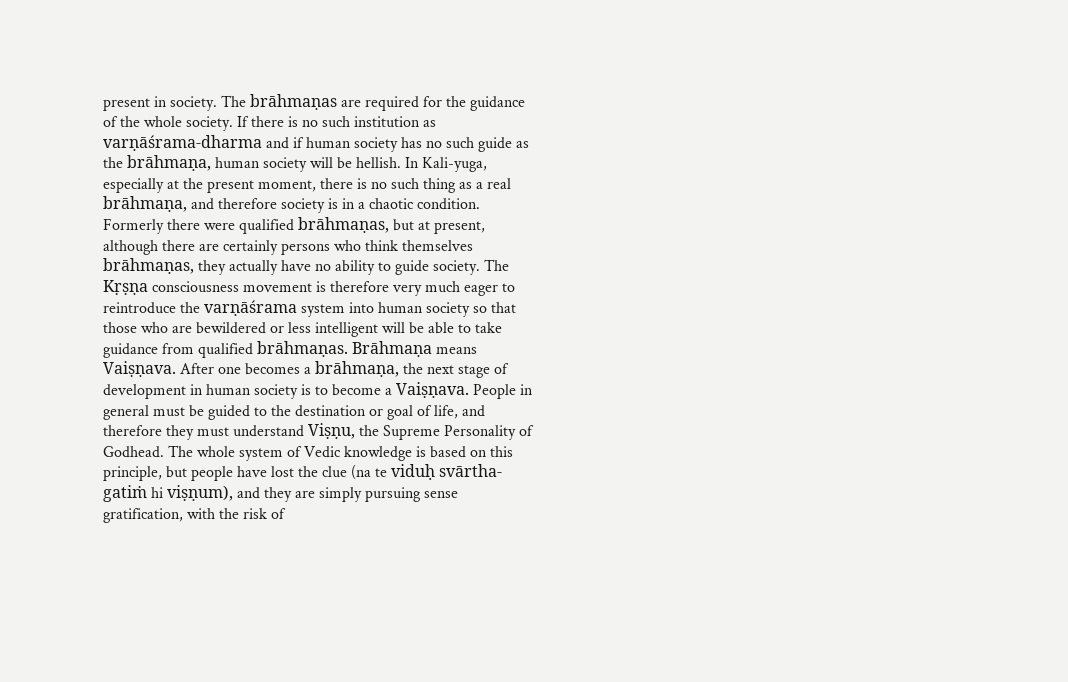present in society. The brāhmaṇas are required for the guidance of the whole society. If there is no such institution as varṇāśrama-dharma and if human society has no such guide as the brāhmaṇa, human society will be hellish. In Kali-yuga, especially at the present moment, there is no such thing as a real brāhmaṇa, and therefore society is in a chaotic condition. Formerly there were qualified brāhmaṇas, but at present, although there are certainly persons who think themselves brāhmaṇas, they actually have no ability to guide society. The Kṛṣṇa consciousness movement is therefore very much eager to reintroduce the varṇāśrama system into human society so that those who are bewildered or less intelligent will be able to take guidance from qualified brāhmaṇas. Brāhmaṇa means Vaiṣṇava. After one becomes a brāhmaṇa, the next stage of development in human society is to become a Vaiṣṇava. People in general must be guided to the destination or goal of life, and therefore they must understand Viṣṇu, the Supreme Personality of Godhead. The whole system of Vedic knowledge is based on this principle, but people have lost the clue (na te viduḥ svārtha-gatiṁ hi viṣṇum), and they are simply pursuing sense gratification, with the risk of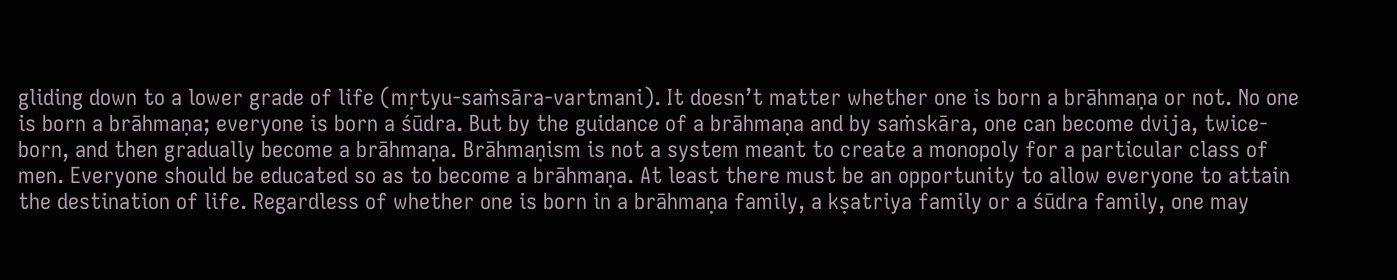gliding down to a lower grade of life (mṛtyu-saṁsāra-vartmani). It doesn’t matter whether one is born a brāhmaṇa or not. No one is born a brāhmaṇa; everyone is born a śūdra. But by the guidance of a brāhmaṇa and by saṁskāra, one can become dvija, twice-born, and then gradually become a brāhmaṇa. Brāhmaṇism is not a system meant to create a monopoly for a particular class of men. Everyone should be educated so as to become a brāhmaṇa. At least there must be an opportunity to allow everyone to attain the destination of life. Regardless of whether one is born in a brāhmaṇa family, a kṣatriya family or a śūdra family, one may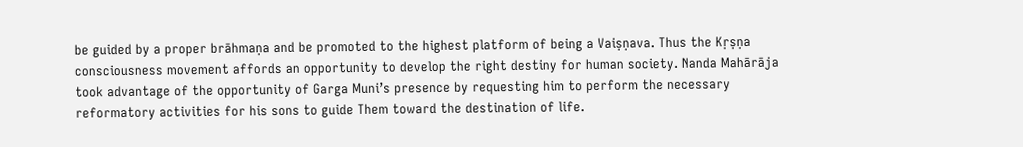be guided by a proper brāhmaṇa and be promoted to the highest platform of being a Vaiṣṇava. Thus the Kṛṣṇa consciousness movement affords an opportunity to develop the right destiny for human society. Nanda Mahārāja took advantage of the opportunity of Garga Muni’s presence by requesting him to perform the necessary reformatory activities for his sons to guide Them toward the destination of life.